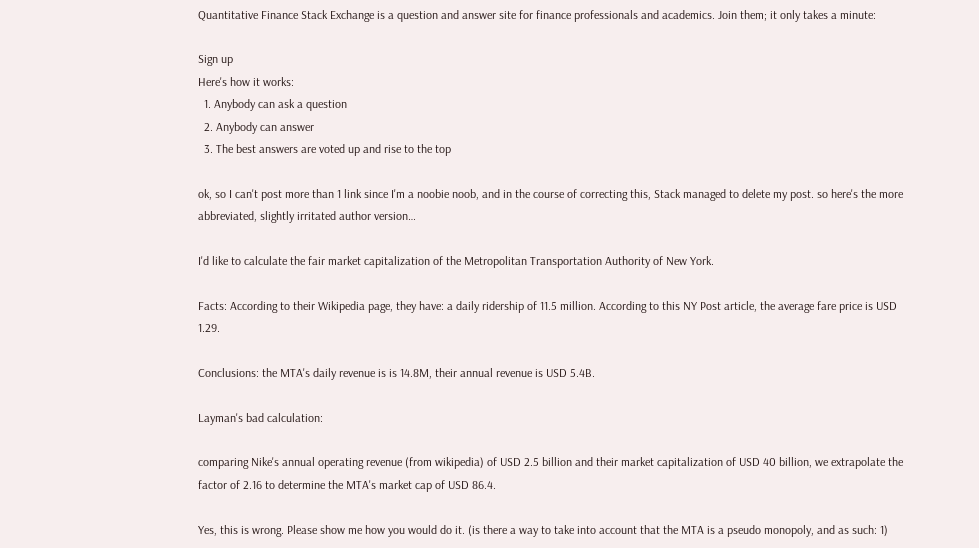Quantitative Finance Stack Exchange is a question and answer site for finance professionals and academics. Join them; it only takes a minute:

Sign up
Here's how it works:
  1. Anybody can ask a question
  2. Anybody can answer
  3. The best answers are voted up and rise to the top

ok, so I can't post more than 1 link since I'm a noobie noob, and in the course of correcting this, Stack managed to delete my post. so here's the more abbreviated, slightly irritated author version…

I'd like to calculate the fair market capitalization of the Metropolitan Transportation Authority of New York.

Facts: According to their Wikipedia page, they have: a daily ridership of 11.5 million. According to this NY Post article, the average fare price is USD 1.29.

Conclusions: the MTA's daily revenue is is 14.8M, their annual revenue is USD 5.4B.

Layman's bad calculation:

comparing Nike's annual operating revenue (from wikipedia) of USD 2.5 billion and their market capitalization of USD 40 billion, we extrapolate the factor of 2.16 to determine the MTA's market cap of USD 86.4.

Yes, this is wrong. Please show me how you would do it. (is there a way to take into account that the MTA is a pseudo monopoly, and as such: 1)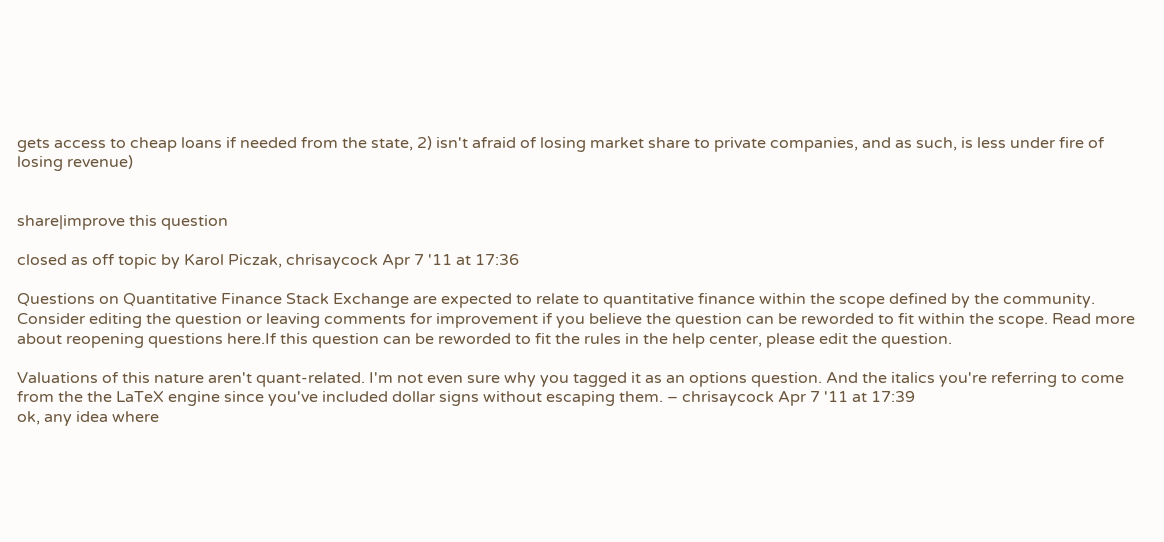gets access to cheap loans if needed from the state, 2) isn't afraid of losing market share to private companies, and as such, is less under fire of losing revenue)


share|improve this question

closed as off topic by Karol Piczak, chrisaycock Apr 7 '11 at 17:36

Questions on Quantitative Finance Stack Exchange are expected to relate to quantitative finance within the scope defined by the community. Consider editing the question or leaving comments for improvement if you believe the question can be reworded to fit within the scope. Read more about reopening questions here.If this question can be reworded to fit the rules in the help center, please edit the question.

Valuations of this nature aren't quant-related. I'm not even sure why you tagged it as an options question. And the italics you're referring to come from the the LaTeX engine since you've included dollar signs without escaping them. – chrisaycock Apr 7 '11 at 17:39
ok, any idea where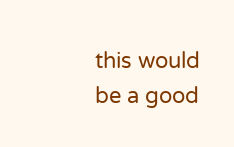this would be a good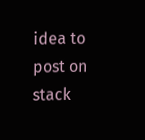idea to post on stack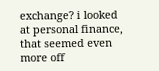exchange? i looked at personal finance, that seemed even more off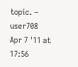topic. – user708 Apr 7 '11 at 17:56